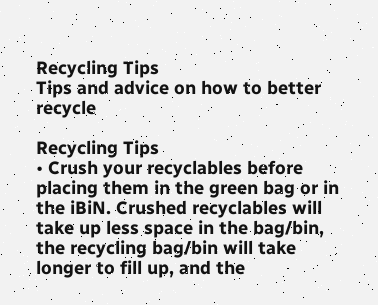Recycling Tips
Tips and advice on how to better recycle

Recycling Tips
• Crush your recyclables before placing them in the green bag or in the iBiN. Crushed recyclables will take up less space in the bag/bin, the recycling bag/bin will take longer to fill up, and the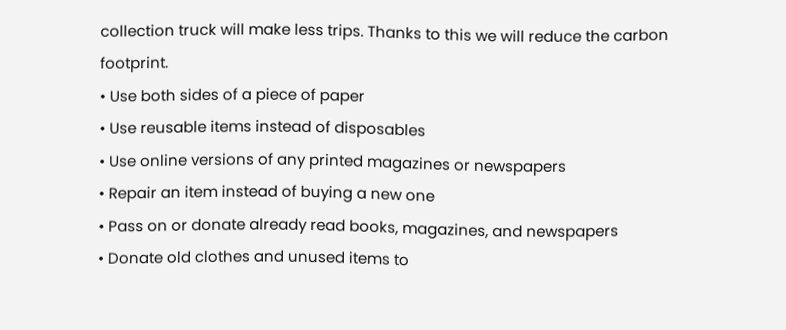collection truck will make less trips. Thanks to this we will reduce the carbon footprint.
• Use both sides of a piece of paper
• Use reusable items instead of disposables
• Use online versions of any printed magazines or newspapers
• Repair an item instead of buying a new one
• Pass on or donate already read books, magazines, and newspapers
• Donate old clothes and unused items to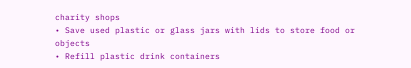charity shops
• Save used plastic or glass jars with lids to store food or objects
• Refill plastic drink containers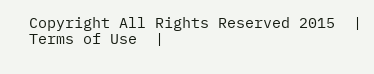Copyright All Rights Reserved 2015  |  Terms of Use  |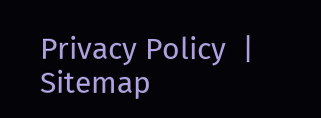Privacy Policy  |  Sitemap